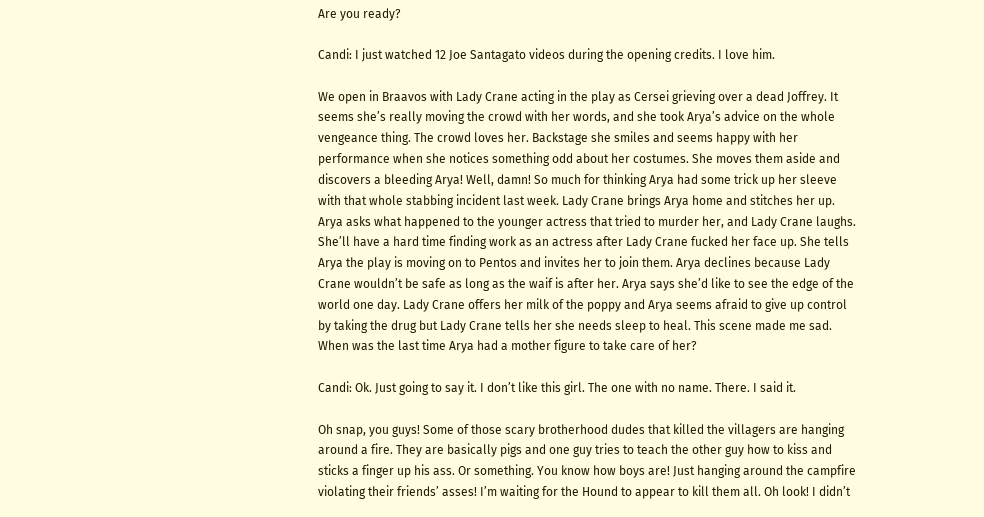Are you ready?

Candi: I just watched 12 Joe Santagato videos during the opening credits. I love him.

We open in Braavos with Lady Crane acting in the play as Cersei grieving over a dead Joffrey. It seems she’s really moving the crowd with her words, and she took Arya’s advice on the whole vengeance thing. The crowd loves her. Backstage she smiles and seems happy with her performance when she notices something odd about her costumes. She moves them aside and discovers a bleeding Arya! Well, damn! So much for thinking Arya had some trick up her sleeve with that whole stabbing incident last week. Lady Crane brings Arya home and stitches her up. Arya asks what happened to the younger actress that tried to murder her, and Lady Crane laughs. She’ll have a hard time finding work as an actress after Lady Crane fucked her face up. She tells Arya the play is moving on to Pentos and invites her to join them. Arya declines because Lady Crane wouldn’t be safe as long as the waif is after her. Arya says she’d like to see the edge of the world one day. Lady Crane offers her milk of the poppy and Arya seems afraid to give up control by taking the drug but Lady Crane tells her she needs sleep to heal. This scene made me sad. When was the last time Arya had a mother figure to take care of her?

Candi: Ok. Just going to say it. I don’t like this girl. The one with no name. There. I said it.

Oh snap, you guys! Some of those scary brotherhood dudes that killed the villagers are hanging around a fire. They are basically pigs and one guy tries to teach the other guy how to kiss and sticks a finger up his ass. Or something. You know how boys are! Just hanging around the campfire violating their friends’ asses! I’m waiting for the Hound to appear to kill them all. Oh look! I didn’t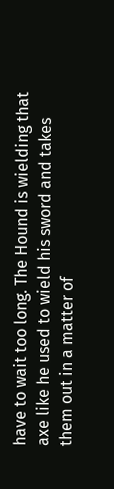have to wait too long. The Hound is wielding that axe like he used to wield his sword and takes them out in a matter of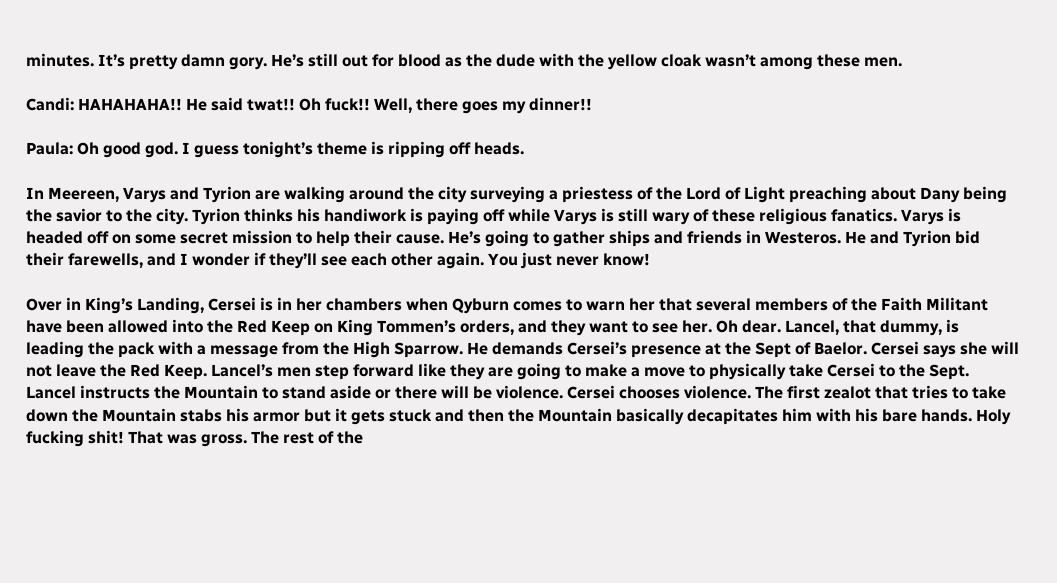minutes. It’s pretty damn gory. He’s still out for blood as the dude with the yellow cloak wasn’t among these men.

Candi: HAHAHAHA!! He said twat!! Oh fuck!! Well, there goes my dinner!!

Paula: Oh good god. I guess tonight’s theme is ripping off heads.

In Meereen, Varys and Tyrion are walking around the city surveying a priestess of the Lord of Light preaching about Dany being the savior to the city. Tyrion thinks his handiwork is paying off while Varys is still wary of these religious fanatics. Varys is headed off on some secret mission to help their cause. He’s going to gather ships and friends in Westeros. He and Tyrion bid their farewells, and I wonder if they’ll see each other again. You just never know!

Over in King’s Landing, Cersei is in her chambers when Qyburn comes to warn her that several members of the Faith Militant have been allowed into the Red Keep on King Tommen’s orders, and they want to see her. Oh dear. Lancel, that dummy, is leading the pack with a message from the High Sparrow. He demands Cersei’s presence at the Sept of Baelor. Cersei says she will not leave the Red Keep. Lancel’s men step forward like they are going to make a move to physically take Cersei to the Sept. Lancel instructs the Mountain to stand aside or there will be violence. Cersei chooses violence. The first zealot that tries to take down the Mountain stabs his armor but it gets stuck and then the Mountain basically decapitates him with his bare hands. Holy fucking shit! That was gross. The rest of the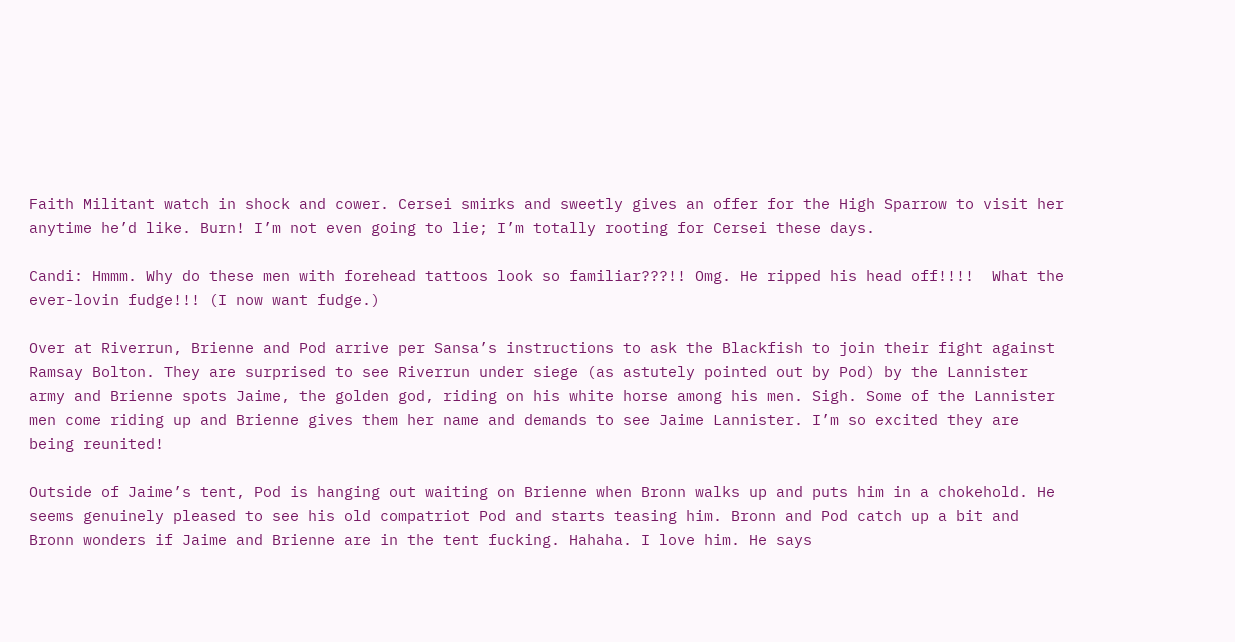Faith Militant watch in shock and cower. Cersei smirks and sweetly gives an offer for the High Sparrow to visit her anytime he’d like. Burn! I’m not even going to lie; I’m totally rooting for Cersei these days.

Candi: Hmmm. Why do these men with forehead tattoos look so familiar???!! Omg. He ripped his head off!!!!  What the ever-lovin fudge!!! (I now want fudge.)

Over at Riverrun, Brienne and Pod arrive per Sansa’s instructions to ask the Blackfish to join their fight against Ramsay Bolton. They are surprised to see Riverrun under siege (as astutely pointed out by Pod) by the Lannister army and Brienne spots Jaime, the golden god, riding on his white horse among his men. Sigh. Some of the Lannister men come riding up and Brienne gives them her name and demands to see Jaime Lannister. I’m so excited they are being reunited!

Outside of Jaime’s tent, Pod is hanging out waiting on Brienne when Bronn walks up and puts him in a chokehold. He seems genuinely pleased to see his old compatriot Pod and starts teasing him. Bronn and Pod catch up a bit and Bronn wonders if Jaime and Brienne are in the tent fucking. Hahaha. I love him. He says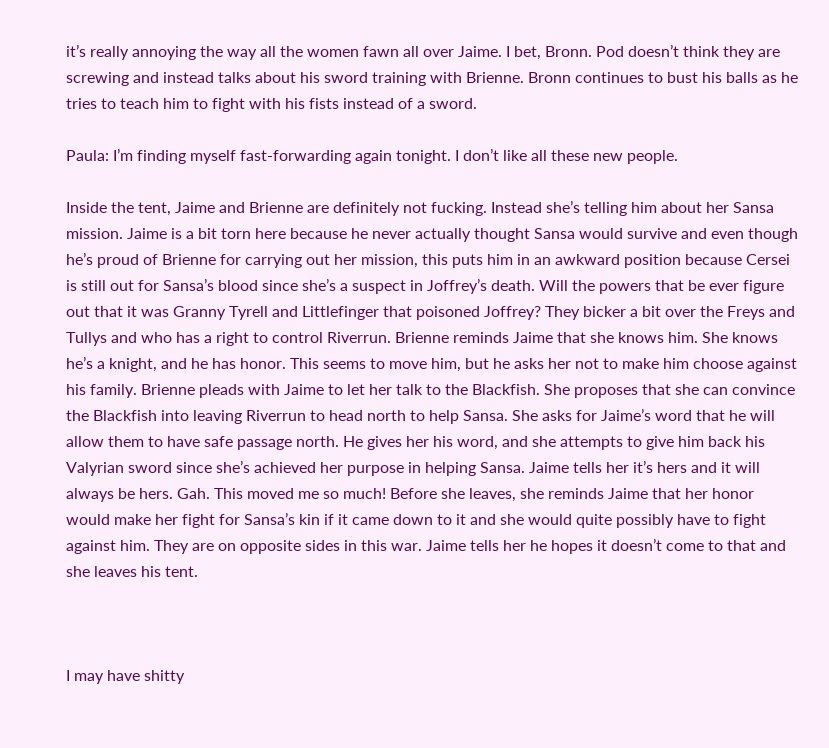it’s really annoying the way all the women fawn all over Jaime. I bet, Bronn. Pod doesn’t think they are screwing and instead talks about his sword training with Brienne. Bronn continues to bust his balls as he tries to teach him to fight with his fists instead of a sword.

Paula: I’m finding myself fast-forwarding again tonight. I don’t like all these new people.

Inside the tent, Jaime and Brienne are definitely not fucking. Instead she’s telling him about her Sansa mission. Jaime is a bit torn here because he never actually thought Sansa would survive and even though he’s proud of Brienne for carrying out her mission, this puts him in an awkward position because Cersei is still out for Sansa’s blood since she’s a suspect in Joffrey’s death. Will the powers that be ever figure out that it was Granny Tyrell and Littlefinger that poisoned Joffrey? They bicker a bit over the Freys and Tullys and who has a right to control Riverrun. Brienne reminds Jaime that she knows him. She knows he’s a knight, and he has honor. This seems to move him, but he asks her not to make him choose against his family. Brienne pleads with Jaime to let her talk to the Blackfish. She proposes that she can convince the Blackfish into leaving Riverrun to head north to help Sansa. She asks for Jaime’s word that he will allow them to have safe passage north. He gives her his word, and she attempts to give him back his Valyrian sword since she’s achieved her purpose in helping Sansa. Jaime tells her it’s hers and it will always be hers. Gah. This moved me so much! Before she leaves, she reminds Jaime that her honor would make her fight for Sansa’s kin if it came down to it and she would quite possibly have to fight against him. They are on opposite sides in this war. Jaime tells her he hopes it doesn’t come to that and she leaves his tent.



I may have shitty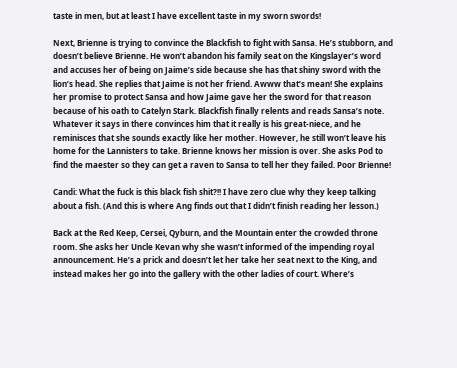taste in men, but at least I have excellent taste in my sworn swords!

Next, Brienne is trying to convince the Blackfish to fight with Sansa. He’s stubborn, and doesn’t believe Brienne. He won’t abandon his family seat on the Kingslayer’s word and accuses her of being on Jaime’s side because she has that shiny sword with the lion’s head. She replies that Jaime is not her friend. Awww that’s mean! She explains her promise to protect Sansa and how Jaime gave her the sword for that reason because of his oath to Catelyn Stark. Blackfish finally relents and reads Sansa’s note. Whatever it says in there convinces him that it really is his great-niece, and he reminisces that she sounds exactly like her mother. However, he still won’t leave his home for the Lannisters to take. Brienne knows her mission is over. She asks Pod to find the maester so they can get a raven to Sansa to tell her they failed. Poor Brienne!

Candi: What the fuck is this black fish shit?!! I have zero clue why they keep talking about a fish. (And this is where Ang finds out that I didn’t finish reading her lesson.)

Back at the Red Keep, Cersei, Qyburn, and the Mountain enter the crowded throne room. She asks her Uncle Kevan why she wasn’t informed of the impending royal announcement. He’s a prick and doesn’t let her take her seat next to the King, and instead makes her go into the gallery with the other ladies of court. Where’s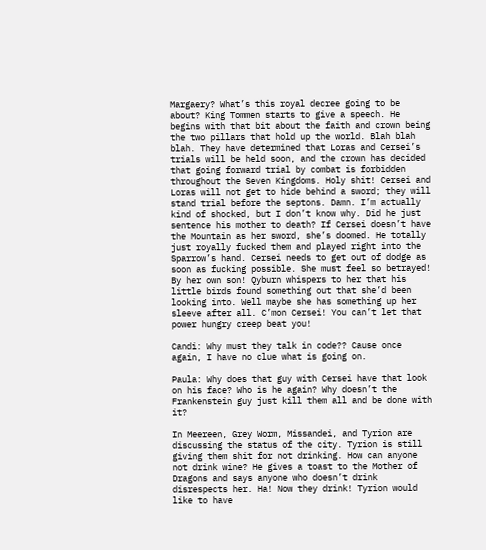Margaery? What’s this royal decree going to be about? King Tommen starts to give a speech. He begins with that bit about the faith and crown being the two pillars that hold up the world. Blah blah blah. They have determined that Loras and Cersei’s trials will be held soon, and the crown has decided that going forward trial by combat is forbidden throughout the Seven Kingdoms. Holy shit! Cersei and Loras will not get to hide behind a sword; they will stand trial before the septons. Damn. I’m actually kind of shocked, but I don’t know why. Did he just sentence his mother to death? If Cersei doesn’t have the Mountain as her sword, she’s doomed. He totally just royally fucked them and played right into the Sparrow’s hand. Cersei needs to get out of dodge as soon as fucking possible. She must feel so betrayed! By her own son! Qyburn whispers to her that his little birds found something out that she’d been looking into. Well maybe she has something up her sleeve after all. C’mon Cersei! You can’t let that power hungry creep beat you!

Candi: Why must they talk in code?? Cause once again, I have no clue what is going on.

Paula: Why does that guy with Cersei have that look on his face? Who is he again? Why doesn’t the Frankenstein guy just kill them all and be done with it?

In Meereen, Grey Worm, Missandei, and Tyrion are discussing the status of the city. Tyrion is still giving them shit for not drinking. How can anyone not drink wine? He gives a toast to the Mother of Dragons and says anyone who doesn’t drink disrespects her. Ha! Now they drink! Tyrion would like to have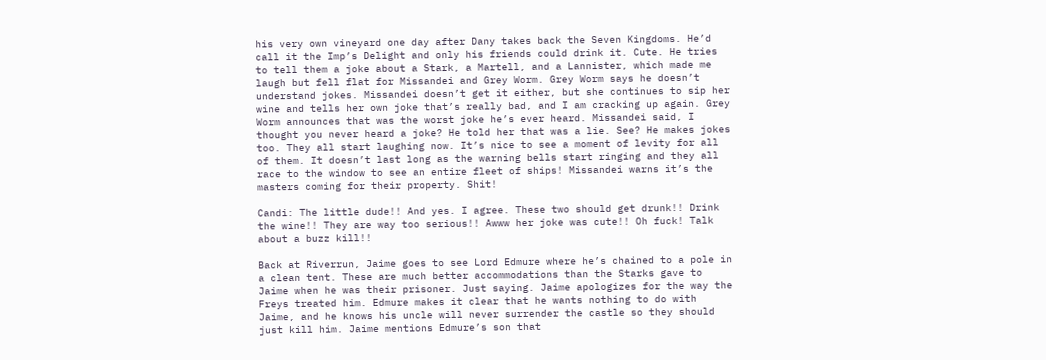his very own vineyard one day after Dany takes back the Seven Kingdoms. He’d call it the Imp’s Delight and only his friends could drink it. Cute. He tries to tell them a joke about a Stark, a Martell, and a Lannister, which made me laugh but fell flat for Missandei and Grey Worm. Grey Worm says he doesn’t understand jokes. Missandei doesn’t get it either, but she continues to sip her wine and tells her own joke that’s really bad, and I am cracking up again. Grey Worm announces that was the worst joke he’s ever heard. Missandei said, I thought you never heard a joke? He told her that was a lie. See? He makes jokes too. They all start laughing now. It’s nice to see a moment of levity for all of them. It doesn’t last long as the warning bells start ringing and they all race to the window to see an entire fleet of ships! Missandei warns it’s the masters coming for their property. Shit!

Candi: The little dude!! And yes. I agree. These two should get drunk!! Drink the wine!! They are way too serious!! Awww her joke was cute!! Oh fuck! Talk about a buzz kill!!

Back at Riverrun, Jaime goes to see Lord Edmure where he’s chained to a pole in a clean tent. These are much better accommodations than the Starks gave to Jaime when he was their prisoner. Just saying. Jaime apologizes for the way the Freys treated him. Edmure makes it clear that he wants nothing to do with Jaime, and he knows his uncle will never surrender the castle so they should just kill him. Jaime mentions Edmure’s son that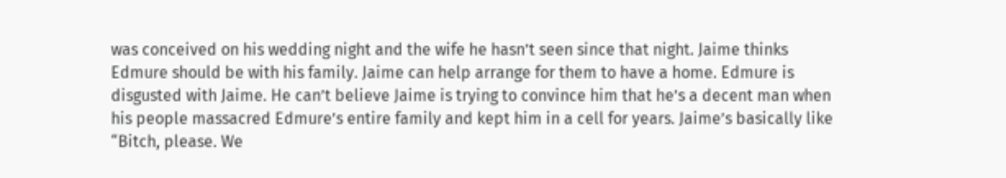was conceived on his wedding night and the wife he hasn’t seen since that night. Jaime thinks Edmure should be with his family. Jaime can help arrange for them to have a home. Edmure is disgusted with Jaime. He can’t believe Jaime is trying to convince him that he’s a decent man when his people massacred Edmure’s entire family and kept him in a cell for years. Jaime’s basically like “Bitch, please. We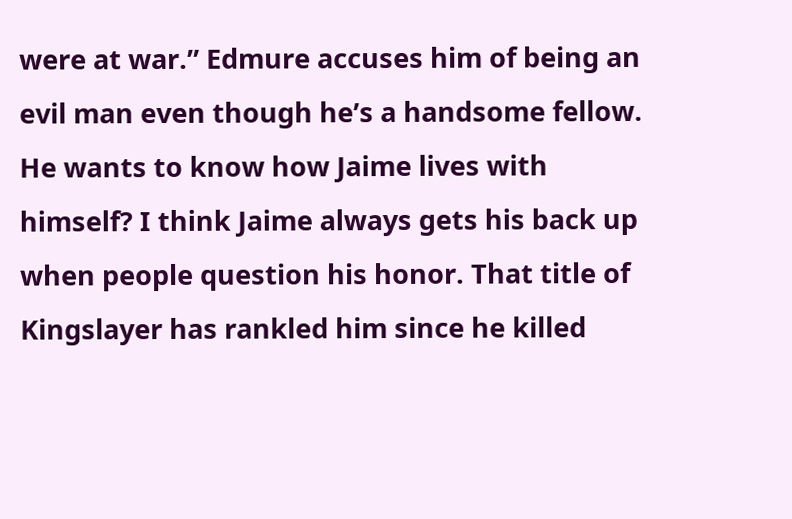were at war.” Edmure accuses him of being an evil man even though he’s a handsome fellow. He wants to know how Jaime lives with himself? I think Jaime always gets his back up when people question his honor. That title of Kingslayer has rankled him since he killed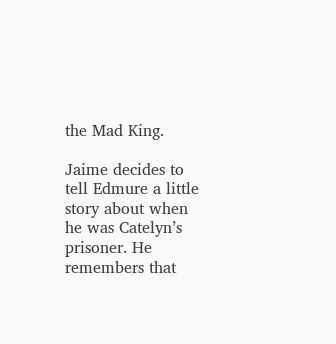the Mad King.

Jaime decides to tell Edmure a little story about when he was Catelyn’s prisoner. He remembers that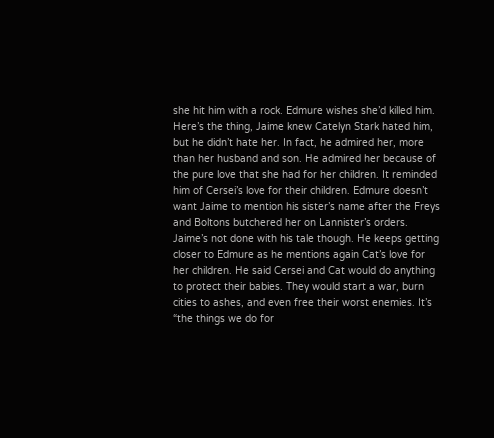she hit him with a rock. Edmure wishes she’d killed him. Here’s the thing, Jaime knew Catelyn Stark hated him, but he didn’t hate her. In fact, he admired her, more than her husband and son. He admired her because of the pure love that she had for her children. It reminded him of Cersei’s love for their children. Edmure doesn’t want Jaime to mention his sister’s name after the Freys and Boltons butchered her on Lannister’s orders. Jaime’s not done with his tale though. He keeps getting closer to Edmure as he mentions again Cat’s love for her children. He said Cersei and Cat would do anything to protect their babies. They would start a war, burn cities to ashes, and even free their worst enemies. It’s “the things we do for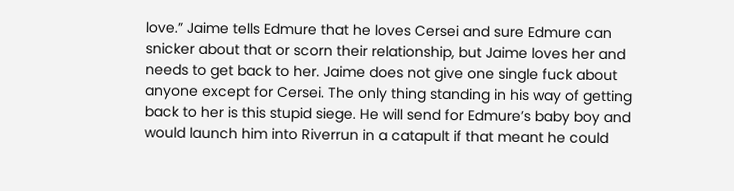love.” Jaime tells Edmure that he loves Cersei and sure Edmure can snicker about that or scorn their relationship, but Jaime loves her and needs to get back to her. Jaime does not give one single fuck about anyone except for Cersei. The only thing standing in his way of getting back to her is this stupid siege. He will send for Edmure’s baby boy and would launch him into Riverrun in a catapult if that meant he could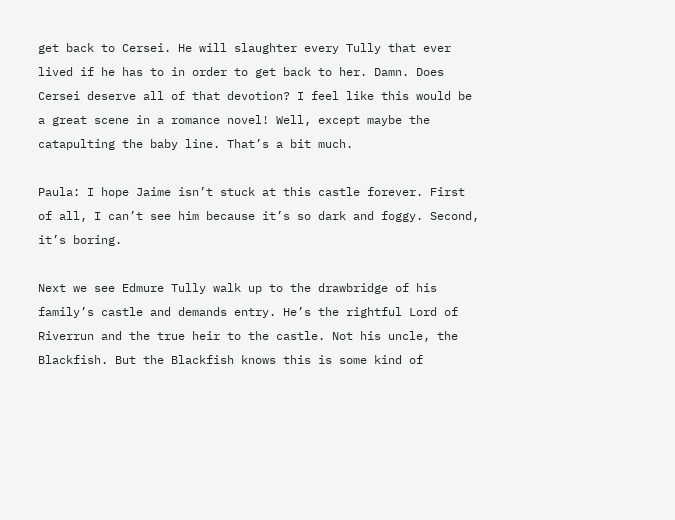get back to Cersei. He will slaughter every Tully that ever lived if he has to in order to get back to her. Damn. Does Cersei deserve all of that devotion? I feel like this would be a great scene in a romance novel! Well, except maybe the catapulting the baby line. That’s a bit much.

Paula: I hope Jaime isn’t stuck at this castle forever. First of all, I can’t see him because it’s so dark and foggy. Second, it’s boring.

Next we see Edmure Tully walk up to the drawbridge of his family’s castle and demands entry. He’s the rightful Lord of Riverrun and the true heir to the castle. Not his uncle, the Blackfish. But the Blackfish knows this is some kind of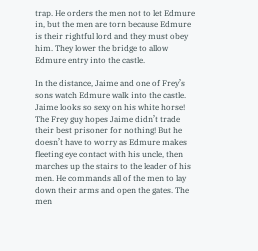trap. He orders the men not to let Edmure in, but the men are torn because Edmure is their rightful lord and they must obey him. They lower the bridge to allow Edmure entry into the castle.

In the distance, Jaime and one of Frey’s sons watch Edmure walk into the castle. Jaime looks so sexy on his white horse! The Frey guy hopes Jaime didn’t trade their best prisoner for nothing! But he doesn’t have to worry as Edmure makes fleeting eye contact with his uncle, then marches up the stairs to the leader of his men. He commands all of the men to lay down their arms and open the gates. The men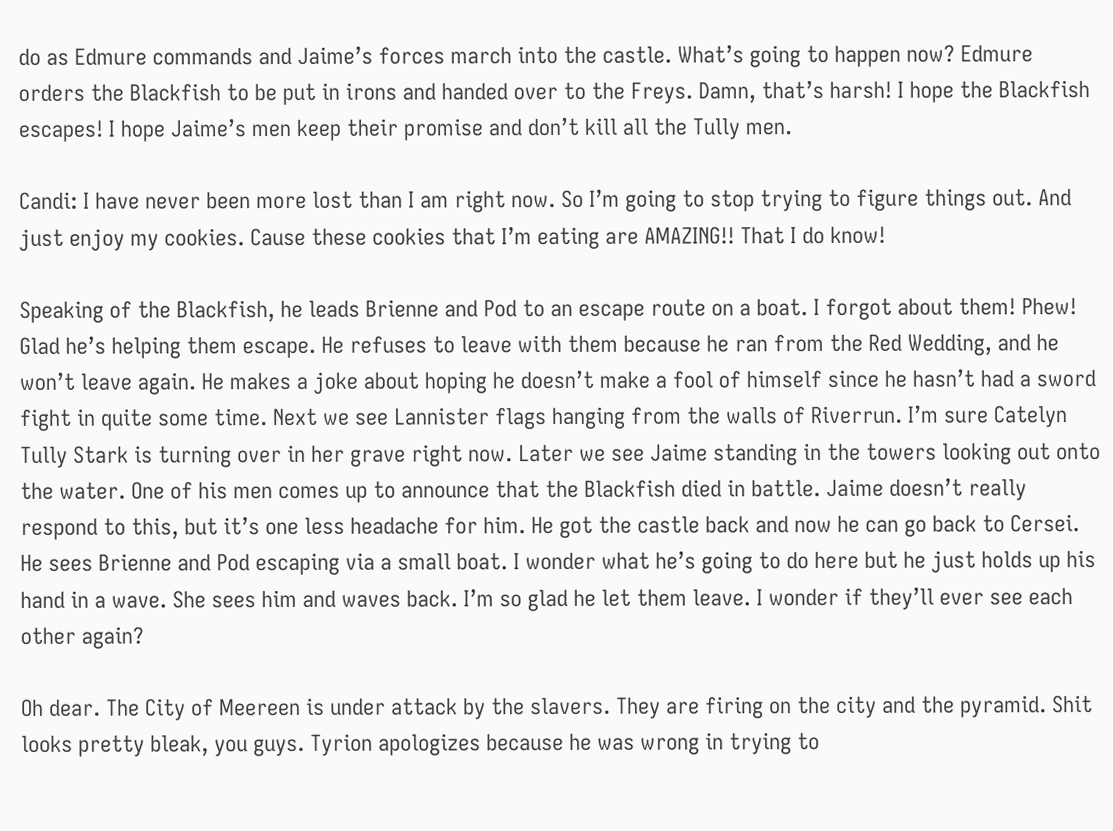do as Edmure commands and Jaime’s forces march into the castle. What’s going to happen now? Edmure orders the Blackfish to be put in irons and handed over to the Freys. Damn, that’s harsh! I hope the Blackfish escapes! I hope Jaime’s men keep their promise and don’t kill all the Tully men.

Candi: I have never been more lost than I am right now. So I’m going to stop trying to figure things out. And just enjoy my cookies. Cause these cookies that I’m eating are AMAZING!! That I do know!

Speaking of the Blackfish, he leads Brienne and Pod to an escape route on a boat. I forgot about them! Phew! Glad he’s helping them escape. He refuses to leave with them because he ran from the Red Wedding, and he won’t leave again. He makes a joke about hoping he doesn’t make a fool of himself since he hasn’t had a sword fight in quite some time. Next we see Lannister flags hanging from the walls of Riverrun. I’m sure Catelyn Tully Stark is turning over in her grave right now. Later we see Jaime standing in the towers looking out onto the water. One of his men comes up to announce that the Blackfish died in battle. Jaime doesn’t really respond to this, but it’s one less headache for him. He got the castle back and now he can go back to Cersei. He sees Brienne and Pod escaping via a small boat. I wonder what he’s going to do here but he just holds up his hand in a wave. She sees him and waves back. I’m so glad he let them leave. I wonder if they’ll ever see each other again?

Oh dear. The City of Meereen is under attack by the slavers. They are firing on the city and the pyramid. Shit looks pretty bleak, you guys. Tyrion apologizes because he was wrong in trying to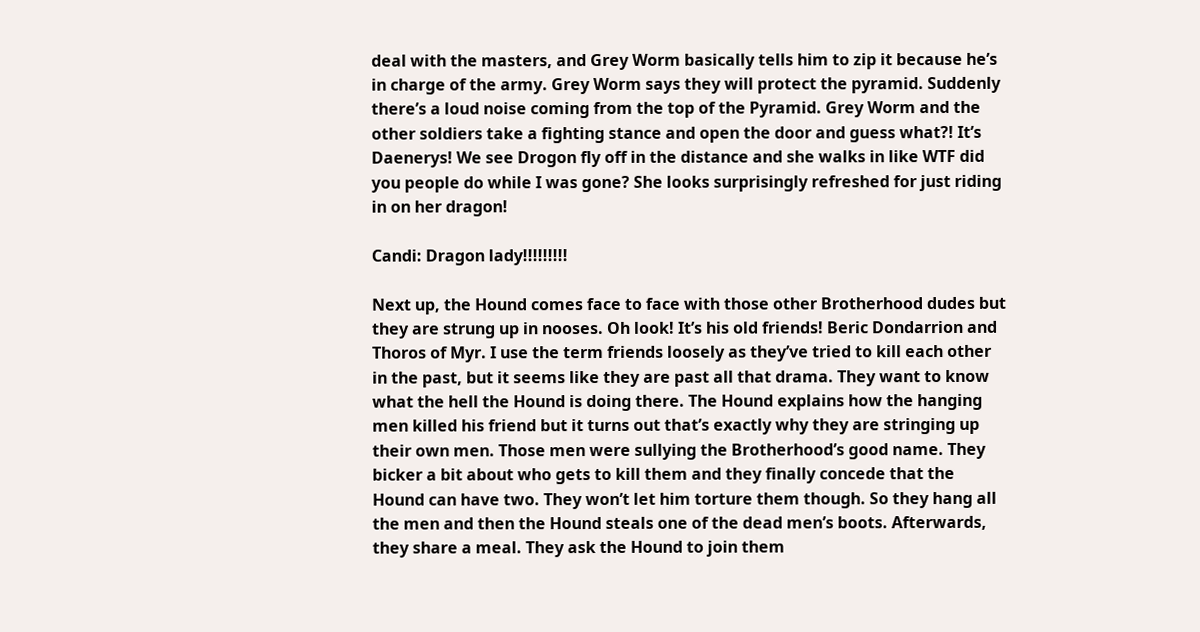deal with the masters, and Grey Worm basically tells him to zip it because he’s in charge of the army. Grey Worm says they will protect the pyramid. Suddenly there’s a loud noise coming from the top of the Pyramid. Grey Worm and the other soldiers take a fighting stance and open the door and guess what?! It’s Daenerys! We see Drogon fly off in the distance and she walks in like WTF did you people do while I was gone? She looks surprisingly refreshed for just riding in on her dragon!

Candi: Dragon lady!!!!!!!!!

Next up, the Hound comes face to face with those other Brotherhood dudes but they are strung up in nooses. Oh look! It’s his old friends! Beric Dondarrion and Thoros of Myr. I use the term friends loosely as they’ve tried to kill each other in the past, but it seems like they are past all that drama. They want to know what the hell the Hound is doing there. The Hound explains how the hanging men killed his friend but it turns out that’s exactly why they are stringing up their own men. Those men were sullying the Brotherhood’s good name. They bicker a bit about who gets to kill them and they finally concede that the Hound can have two. They won’t let him torture them though. So they hang all the men and then the Hound steals one of the dead men’s boots. Afterwards, they share a meal. They ask the Hound to join them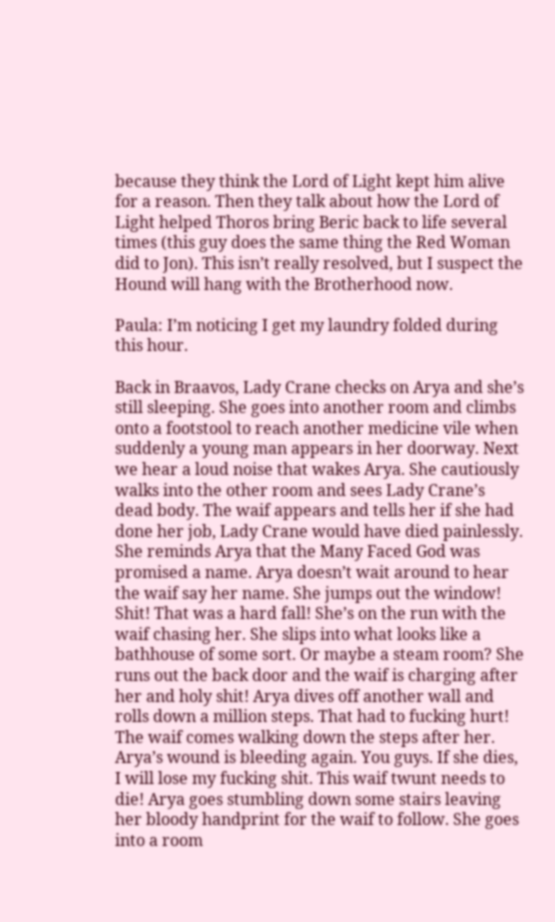because they think the Lord of Light kept him alive for a reason. Then they talk about how the Lord of Light helped Thoros bring Beric back to life several times (this guy does the same thing the Red Woman did to Jon). This isn’t really resolved, but I suspect the Hound will hang with the Brotherhood now.

Paula: I’m noticing I get my laundry folded during this hour.

Back in Braavos, Lady Crane checks on Arya and she’s still sleeping. She goes into another room and climbs onto a footstool to reach another medicine vile when suddenly a young man appears in her doorway. Next we hear a loud noise that wakes Arya. She cautiously walks into the other room and sees Lady Crane’s dead body. The waif appears and tells her if she had done her job, Lady Crane would have died painlessly. She reminds Arya that the Many Faced God was promised a name. Arya doesn’t wait around to hear the waif say her name. She jumps out the window! Shit! That was a hard fall! She’s on the run with the waif chasing her. She slips into what looks like a bathhouse of some sort. Or maybe a steam room? She runs out the back door and the waif is charging after her and holy shit! Arya dives off another wall and rolls down a million steps. That had to fucking hurt! The waif comes walking down the steps after her. Arya’s wound is bleeding again. You guys. If she dies, I will lose my fucking shit. This waif twunt needs to die! Arya goes stumbling down some stairs leaving her bloody handprint for the waif to follow. She goes into a room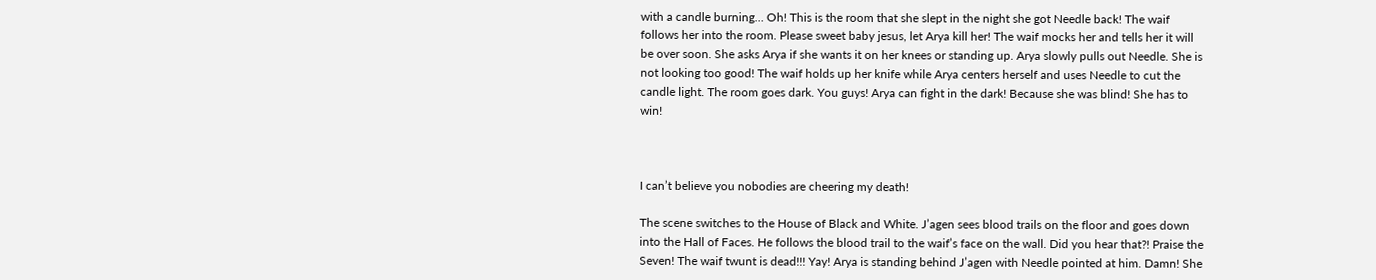with a candle burning… Oh! This is the room that she slept in the night she got Needle back! The waif follows her into the room. Please sweet baby jesus, let Arya kill her! The waif mocks her and tells her it will be over soon. She asks Arya if she wants it on her knees or standing up. Arya slowly pulls out Needle. She is not looking too good! The waif holds up her knife while Arya centers herself and uses Needle to cut the candle light. The room goes dark. You guys! Arya can fight in the dark! Because she was blind! She has to win!



I can’t believe you nobodies are cheering my death!

The scene switches to the House of Black and White. J’agen sees blood trails on the floor and goes down into the Hall of Faces. He follows the blood trail to the waif’s face on the wall. Did you hear that?! Praise the Seven! The waif twunt is dead!!! Yay! Arya is standing behind J’agen with Needle pointed at him. Damn! She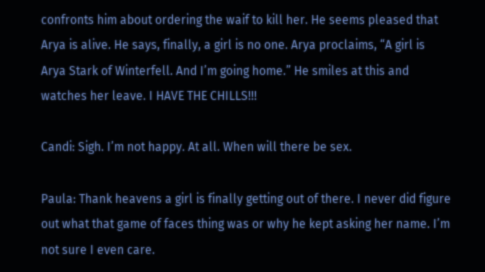confronts him about ordering the waif to kill her. He seems pleased that Arya is alive. He says, finally, a girl is no one. Arya proclaims, “A girl is Arya Stark of Winterfell. And I’m going home.” He smiles at this and watches her leave. I HAVE THE CHILLS!!!

Candi: Sigh. I’m not happy. At all. When will there be sex.

Paula: Thank heavens a girl is finally getting out of there. I never did figure out what that game of faces thing was or why he kept asking her name. I’m not sure I even care.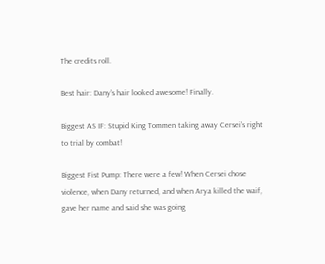The credits roll.

Best hair: Dany’s hair looked awesome! Finally.

Biggest AS IF: Stupid King Tommen taking away Cersei’s right to trial by combat!

Biggest Fist Pump: There were a few! When Cersei chose violence, when Dany returned, and when Arya killed the waif, gave her name and said she was going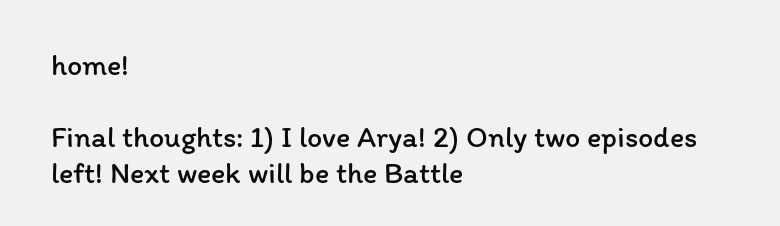home!

Final thoughts: 1) I love Arya! 2) Only two episodes left! Next week will be the Battle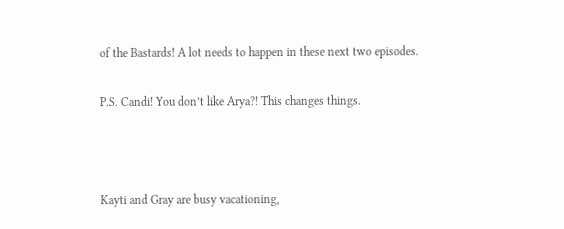of the Bastards! A lot needs to happen in these next two episodes.

P.S. Candi! You don’t like Arya?! This changes things.



Kayti and Gray are busy vacationing,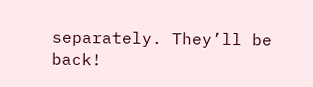separately. They’ll be back!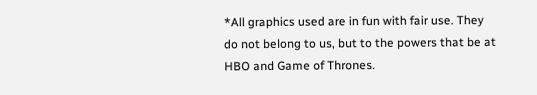*All graphics used are in fun with fair use. They do not belong to us, but to the powers that be at HBO and Game of Thrones.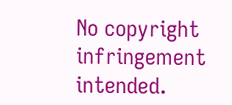No copyright infringement intended.